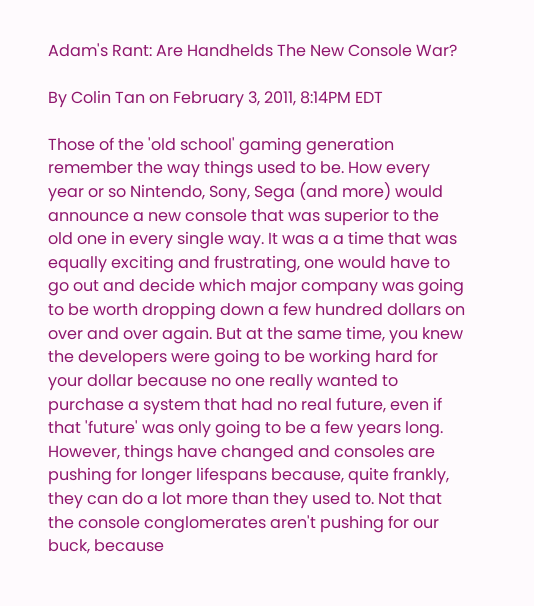Adam's Rant: Are Handhelds The New Console War?

By Colin Tan on February 3, 2011, 8:14PM EDT

Those of the 'old school' gaming generation remember the way things used to be. How every year or so Nintendo, Sony, Sega (and more) would announce a new console that was superior to the old one in every single way. It was a a time that was equally exciting and frustrating, one would have to go out and decide which major company was going to be worth dropping down a few hundred dollars on over and over again. But at the same time, you knew the developers were going to be working hard for your dollar because no one really wanted to purchase a system that had no real future, even if that 'future' was only going to be a few years long. However, things have changed and consoles are pushing for longer lifespans because, quite frankly, they can do a lot more than they used to. Not that the console conglomerates aren't pushing for our buck, because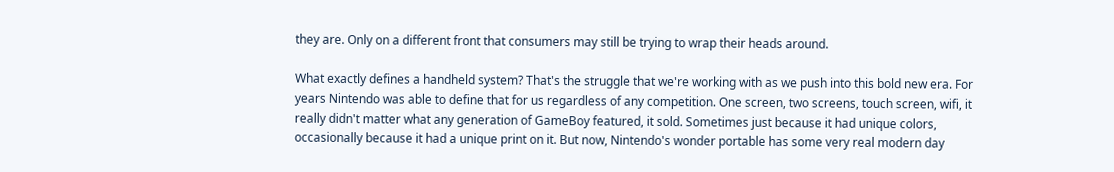they are. Only on a different front that consumers may still be trying to wrap their heads around.

What exactly defines a handheld system? That's the struggle that we're working with as we push into this bold new era. For years Nintendo was able to define that for us regardless of any competition. One screen, two screens, touch screen, wifi, it really didn't matter what any generation of GameBoy featured, it sold. Sometimes just because it had unique colors, occasionally because it had a unique print on it. But now, Nintendo's wonder portable has some very real modern day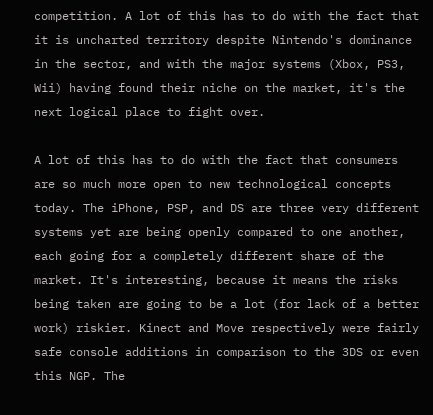competition. A lot of this has to do with the fact that it is uncharted territory despite Nintendo's dominance in the sector, and with the major systems (Xbox, PS3, Wii) having found their niche on the market, it's the next logical place to fight over.

A lot of this has to do with the fact that consumers are so much more open to new technological concepts today. The iPhone, PSP, and DS are three very different systems yet are being openly compared to one another, each going for a completely different share of the market. It's interesting, because it means the risks being taken are going to be a lot (for lack of a better work) riskier. Kinect and Move respectively were fairly safe console additions in comparison to the 3DS or even this NGP. The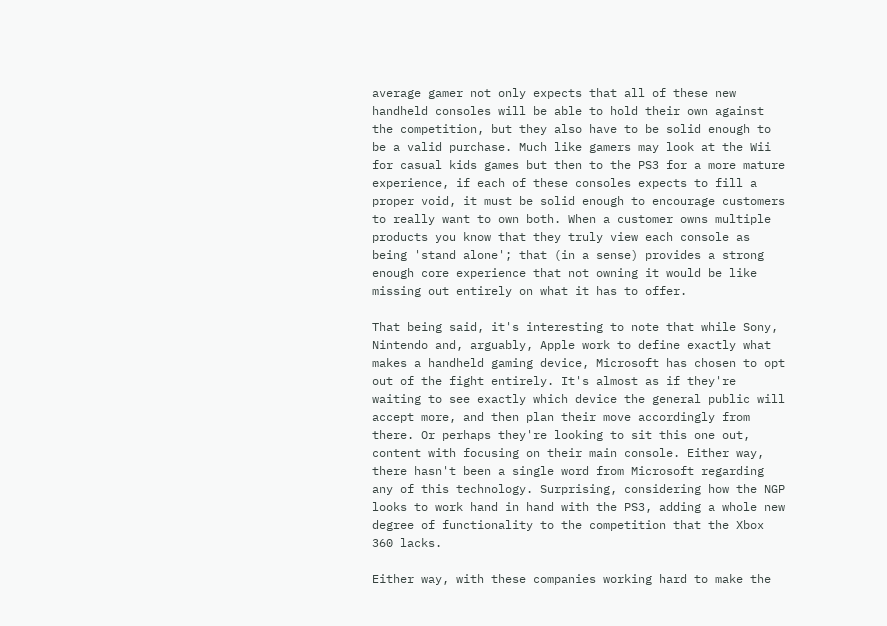average gamer not only expects that all of these new handheld consoles will be able to hold their own against the competition, but they also have to be solid enough to be a valid purchase. Much like gamers may look at the Wii for casual kids games but then to the PS3 for a more mature experience, if each of these consoles expects to fill a proper void, it must be solid enough to encourage customers to really want to own both. When a customer owns multiple products you know that they truly view each console as being 'stand alone'; that (in a sense) provides a strong enough core experience that not owning it would be like missing out entirely on what it has to offer.

That being said, it's interesting to note that while Sony, Nintendo and, arguably, Apple work to define exactly what makes a handheld gaming device, Microsoft has chosen to opt out of the fight entirely. It's almost as if they're waiting to see exactly which device the general public will accept more, and then plan their move accordingly from there. Or perhaps they're looking to sit this one out, content with focusing on their main console. Either way, there hasn't been a single word from Microsoft regarding any of this technology. Surprising, considering how the NGP looks to work hand in hand with the PS3, adding a whole new degree of functionality to the competition that the Xbox 360 lacks.

Either way, with these companies working hard to make the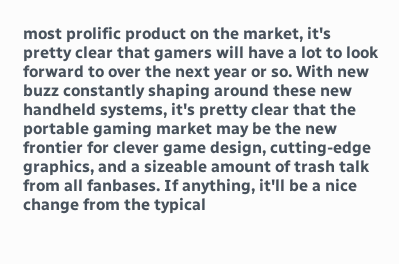most prolific product on the market, it's pretty clear that gamers will have a lot to look forward to over the next year or so. With new buzz constantly shaping around these new handheld systems, it's pretty clear that the portable gaming market may be the new frontier for clever game design, cutting-edge graphics, and a sizeable amount of trash talk from all fanbases. If anything, it'll be a nice change from the typical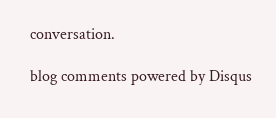conversation.

blog comments powered by Disqus